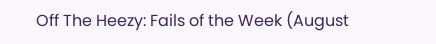Off The Heezy: Fails of the Week (August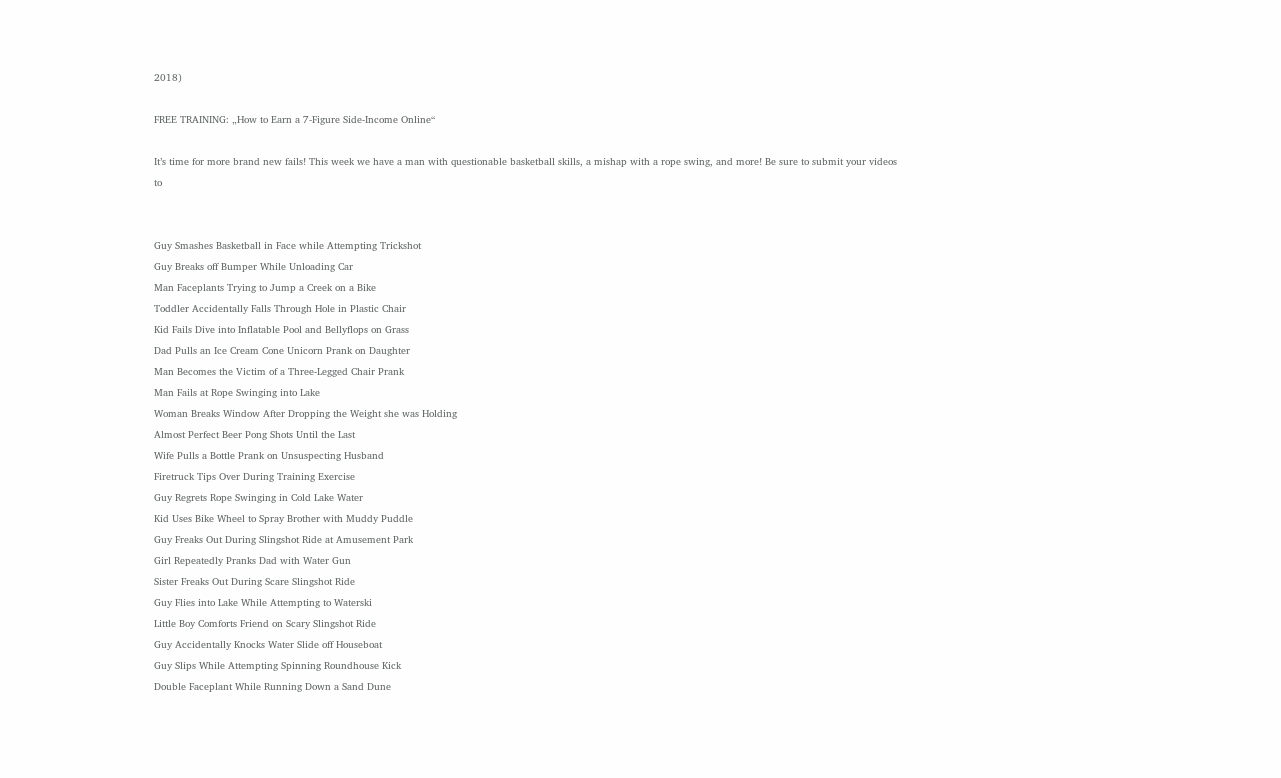2018)

FREE TRAINING: „How to Earn a 7-Figure Side-Income Online“

It’s time for more brand new fails! This week we have a man with questionable basketball skills, a mishap with a rope swing, and more! Be sure to submit your videos to


Guy Smashes Basketball in Face while Attempting Trickshot
Guy Breaks off Bumper While Unloading Car
Man Faceplants Trying to Jump a Creek on a Bike
Toddler Accidentally Falls Through Hole in Plastic Chair
Kid Fails Dive into Inflatable Pool and Bellyflops on Grass
Dad Pulls an Ice Cream Cone Unicorn Prank on Daughter
Man Becomes the Victim of a Three-Legged Chair Prank
Man Fails at Rope Swinging into Lake
Woman Breaks Window After Dropping the Weight she was Holding
Almost Perfect Beer Pong Shots Until the Last
Wife Pulls a Bottle Prank on Unsuspecting Husband
Firetruck Tips Over During Training Exercise
Guy Regrets Rope Swinging in Cold Lake Water
Kid Uses Bike Wheel to Spray Brother with Muddy Puddle
Guy Freaks Out During Slingshot Ride at Amusement Park
Girl Repeatedly Pranks Dad with Water Gun
Sister Freaks Out During Scare Slingshot Ride
Guy Flies into Lake While Attempting to Waterski
Little Boy Comforts Friend on Scary Slingshot Ride
Guy Accidentally Knocks Water Slide off Houseboat
Guy Slips While Attempting Spinning Roundhouse Kick
Double Faceplant While Running Down a Sand Dune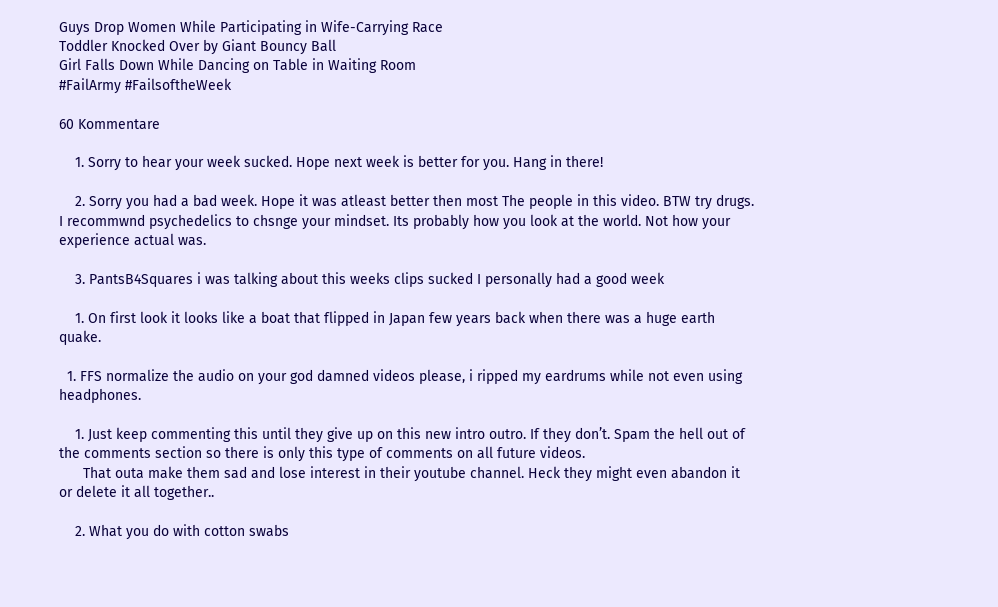Guys Drop Women While Participating in Wife-Carrying Race
Toddler Knocked Over by Giant Bouncy Ball
Girl Falls Down While Dancing on Table in Waiting Room
#FailArmy #FailsoftheWeek

60 Kommentare

    1. Sorry to hear your week sucked. Hope next week is better for you. Hang in there!

    2. Sorry you had a bad week. Hope it was atleast better then most The people in this video. BTW try drugs. I recommwnd psychedelics to chsnge your mindset. Its probably how you look at the world. Not how your experience actual was.

    3. PantsB4Squares i was talking about this weeks clips sucked I personally had a good week

    1. On first look it looks like a boat that flipped in Japan few years back when there was a huge earth quake.

  1. FFS normalize the audio on your god damned videos please, i ripped my eardrums while not even using headphones.

    1. Just keep commenting this until they give up on this new intro outro. If they don’t. Spam the hell out of the comments section so there is only this type of comments on all future videos.
      That outa make them sad and lose interest in their youtube channel. Heck they might even abandon it or delete it all together..

    2. What you do with cotton swabs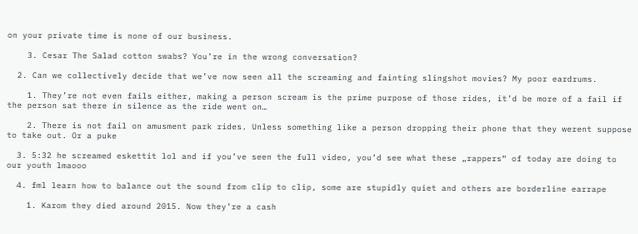on your private time is none of our business.

    3. Cesar The Salad cotton swabs? You’re in the wrong conversation?

  2. Can we collectively decide that we’ve now seen all the screaming and fainting slingshot movies? My poor eardrums.

    1. They’re not even fails either, making a person scream is the prime purpose of those rides, it’d be more of a fail if the person sat there in silence as the ride went on…

    2. There is not fail on amusment park rides. Unless something like a person dropping their phone that they werent suppose to take out. Or a puke

  3. 5:32 he screamed eskettit lol and if you’ve seen the full video, you’d see what these „rappers“ of today are doing to our youth lmaooo

  4. fml learn how to balance out the sound from clip to clip, some are stupidly quiet and others are borderline earrape

    1. Karom they died around 2015. Now they’re a cash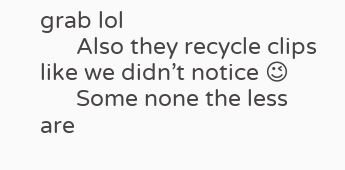grab lol
      Also they recycle clips like we didn’t notice 😉
      Some none the less are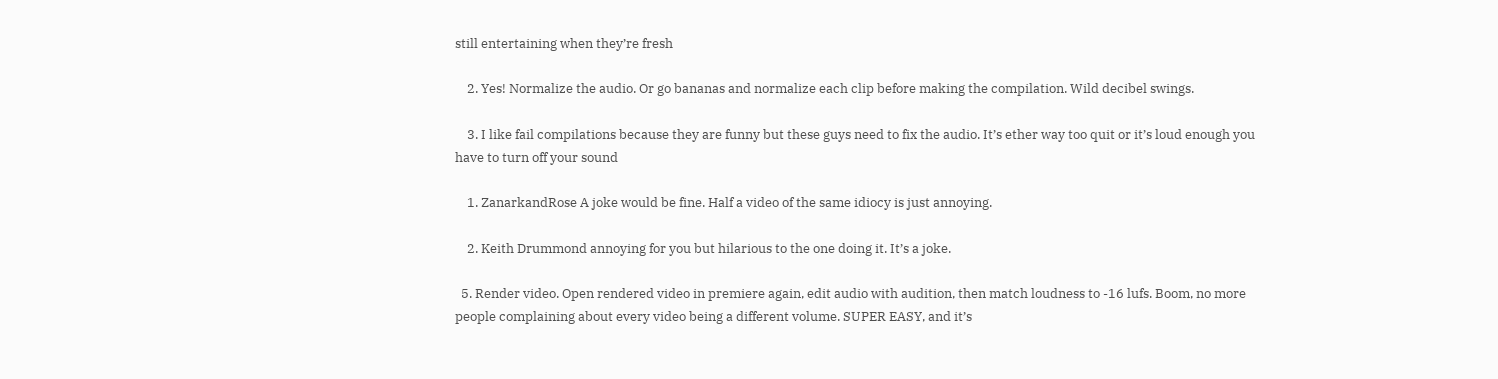still entertaining when they’re fresh

    2. Yes! Normalize the audio. Or go bananas and normalize each clip before making the compilation. Wild decibel swings.

    3. I like fail compilations because they are funny but these guys need to fix the audio. It’s ether way too quit or it’s loud enough you have to turn off your sound

    1. ZanarkandRose A joke would be fine. Half a video of the same idiocy is just annoying.

    2. Keith Drummond annoying for you but hilarious to the one doing it. It’s a joke.

  5. Render video. Open rendered video in premiere again, edit audio with audition, then match loudness to -16 lufs. Boom, no more people complaining about every video being a different volume. SUPER EASY, and it’s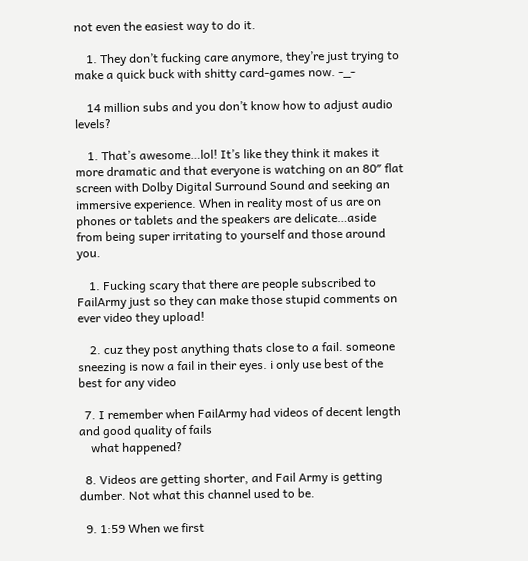not even the easiest way to do it.

    1. They don’t fucking care anymore, they’re just trying to make a quick buck with shitty card-games now. -_-

    14 million subs and you don’t know how to adjust audio levels?

    1. That’s awesome…lol! It’s like they think it makes it more dramatic and that everyone is watching on an 80″ flat screen with Dolby Digital Surround Sound and seeking an immersive experience. When in reality most of us are on phones or tablets and the speakers are delicate…aside from being super irritating to yourself and those around you.

    1. Fucking scary that there are people subscribed to FailArmy just so they can make those stupid comments on ever video they upload!

    2. cuz they post anything thats close to a fail. someone sneezing is now a fail in their eyes. i only use best of the best for any video

  7. I remember when FailArmy had videos of decent length and good quality of fails
    what happened?

  8. Videos are getting shorter, and Fail Army is getting dumber. Not what this channel used to be.

  9. 1:59 When we first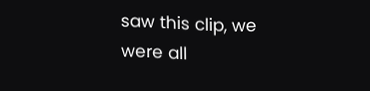saw this clip, we were all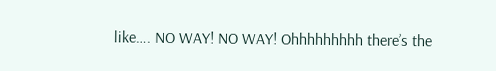like…. NO WAY! NO WAY! Ohhhhhhhhh there’s the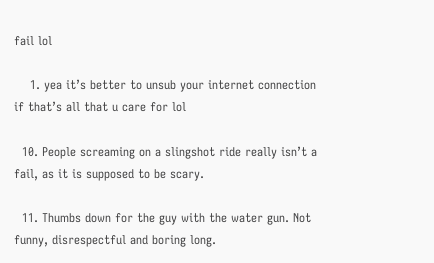fail lol

    1. yea it’s better to unsub your internet connection if that’s all that u care for lol

  10. People screaming on a slingshot ride really isn’t a fail, as it is supposed to be scary.

  11. Thumbs down for the guy with the water gun. Not funny, disrespectful and boring long.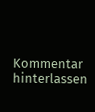Kommentar hinterlassen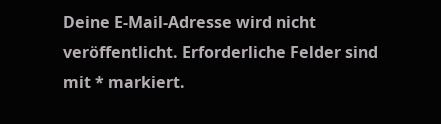Deine E-Mail-Adresse wird nicht veröffentlicht. Erforderliche Felder sind mit * markiert.